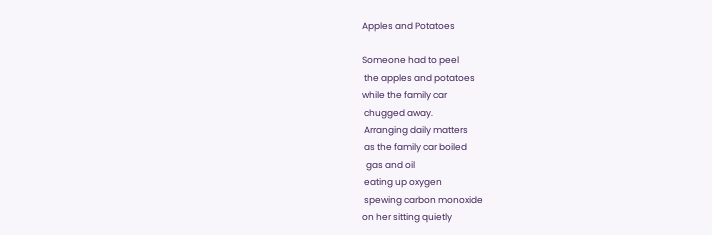Apples and Potatoes

Someone had to peel
 the apples and potatoes
while the family car
 chugged away.
 Arranging daily matters
 as the family car boiled
  gas and oil
 eating up oxygen
 spewing carbon monoxide
on her sitting quietly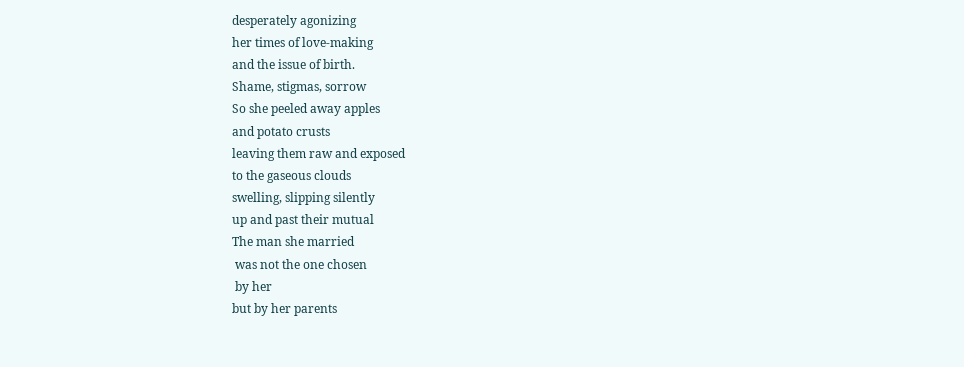desperately agonizing
her times of love-making
and the issue of birth.
Shame, stigmas, sorrow
So she peeled away apples
and potato crusts
leaving them raw and exposed
to the gaseous clouds
swelling, slipping silently
up and past their mutual
The man she married
 was not the one chosen
 by her
but by her parents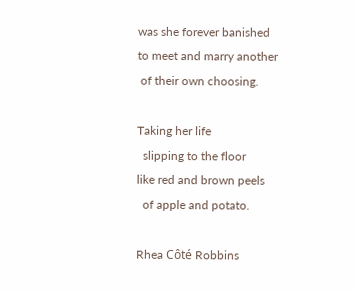was she forever banished
to meet and marry another
 of their own choosing.

Taking her life
  slipping to the floor
like red and brown peels
  of apple and potato.

Rhea Côté Robbins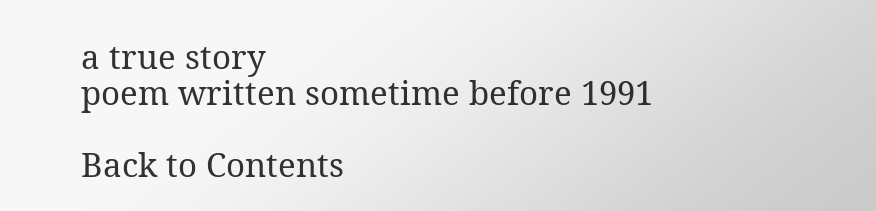a true story
poem written sometime before 1991

Back to Contents